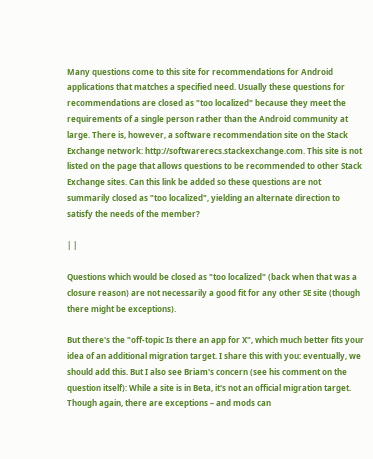Many questions come to this site for recommendations for Android applications that matches a specified need. Usually these questions for recommendations are closed as "too localized" because they meet the requirements of a single person rather than the Android community at large. There is, however, a software recommendation site on the Stack Exchange network: http://softwarerecs.stackexchange.com. This site is not listed on the page that allows questions to be recommended to other Stack Exchange sites. Can this link be added so these questions are not summarily closed as "too localized", yielding an alternate direction to satisfy the needs of the member?

| |

Questions which would be closed as "too localized" (back when that was a closure reason) are not necessarily a good fit for any other SE site (though there might be exceptions).

But there's the "off-topic Is there an app for X", which much better fits your idea of an additional migration target. I share this with you: eventually, we should add this. But I also see Briam's concern (see his comment on the question itself): While a site is in Beta, it's not an official migration target. Though again, there are exceptions – and mods can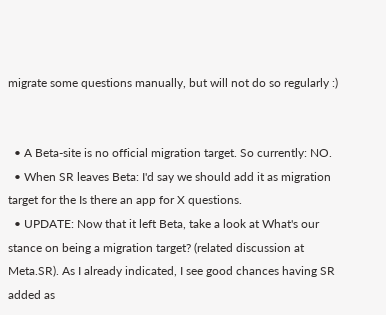migrate some questions manually, but will not do so regularly :)


  • A Beta-site is no official migration target. So currently: NO.
  • When SR leaves Beta: I'd say we should add it as migration target for the Is there an app for X questions.
  • UPDATE: Now that it left Beta, take a look at What's our stance on being a migration target? (related discussion at Meta.SR). As I already indicated, I see good chances having SR added as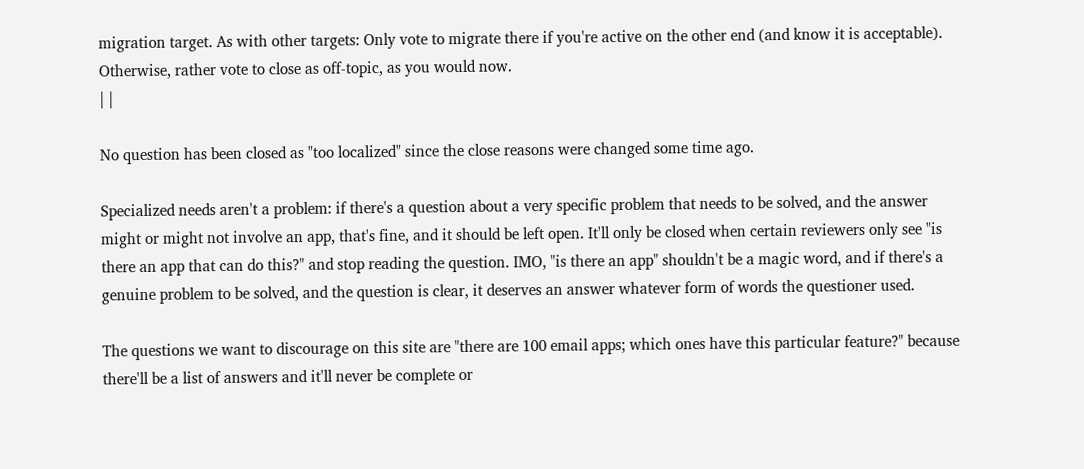migration target. As with other targets: Only vote to migrate there if you're active on the other end (and know it is acceptable). Otherwise, rather vote to close as off-topic, as you would now.
| |

No question has been closed as "too localized" since the close reasons were changed some time ago.

Specialized needs aren't a problem: if there's a question about a very specific problem that needs to be solved, and the answer might or might not involve an app, that's fine, and it should be left open. It'll only be closed when certain reviewers only see "is there an app that can do this?" and stop reading the question. IMO, "is there an app" shouldn't be a magic word, and if there's a genuine problem to be solved, and the question is clear, it deserves an answer whatever form of words the questioner used.

The questions we want to discourage on this site are "there are 100 email apps; which ones have this particular feature?" because there'll be a list of answers and it'll never be complete or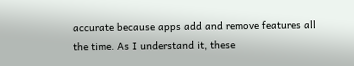accurate because apps add and remove features all the time. As I understand it, these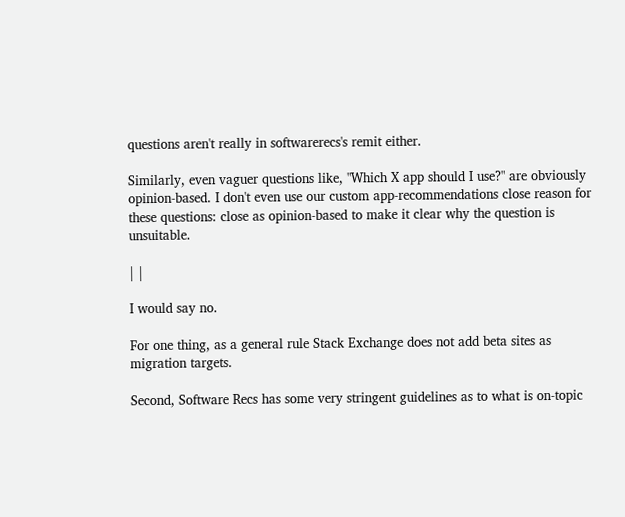questions aren't really in softwarerecs's remit either.

Similarly, even vaguer questions like, "Which X app should I use?" are obviously opinion-based. I don't even use our custom app-recommendations close reason for these questions: close as opinion-based to make it clear why the question is unsuitable.

| |

I would say no.

For one thing, as a general rule Stack Exchange does not add beta sites as migration targets.

Second, Software Recs has some very stringent guidelines as to what is on-topic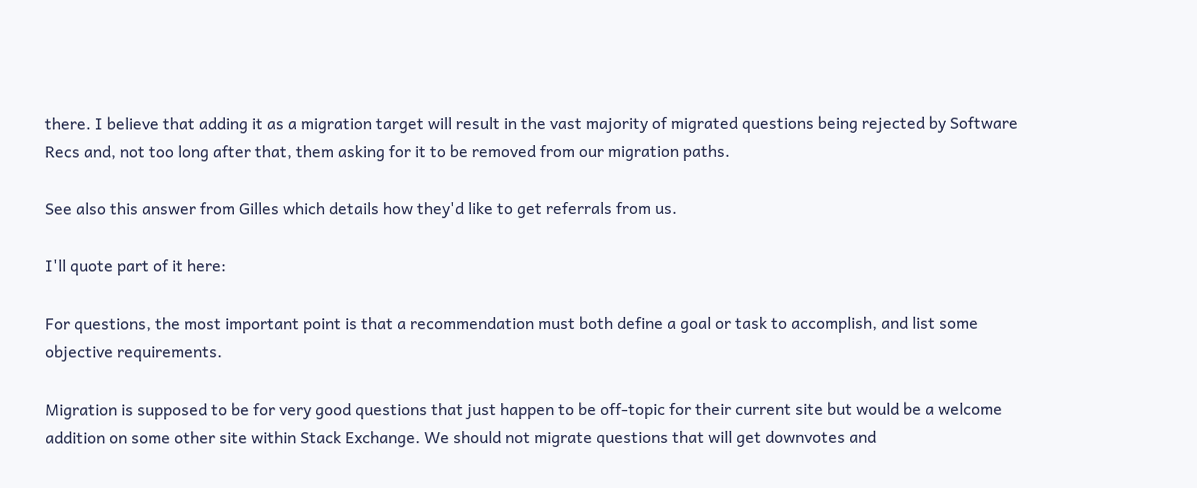there. I believe that adding it as a migration target will result in the vast majority of migrated questions being rejected by Software Recs and, not too long after that, them asking for it to be removed from our migration paths.

See also this answer from Gilles which details how they'd like to get referrals from us.

I'll quote part of it here:

For questions, the most important point is that a recommendation must both define a goal or task to accomplish, and list some objective requirements.

Migration is supposed to be for very good questions that just happen to be off-topic for their current site but would be a welcome addition on some other site within Stack Exchange. We should not migrate questions that will get downvotes and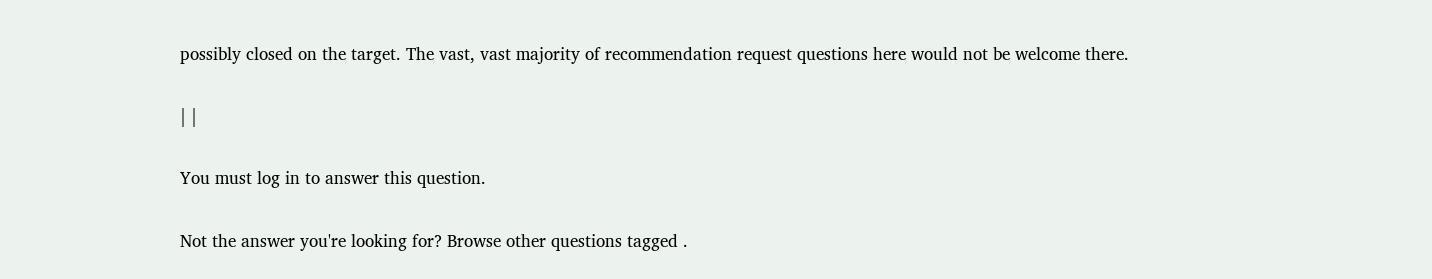possibly closed on the target. The vast, vast majority of recommendation request questions here would not be welcome there.

| |

You must log in to answer this question.

Not the answer you're looking for? Browse other questions tagged .